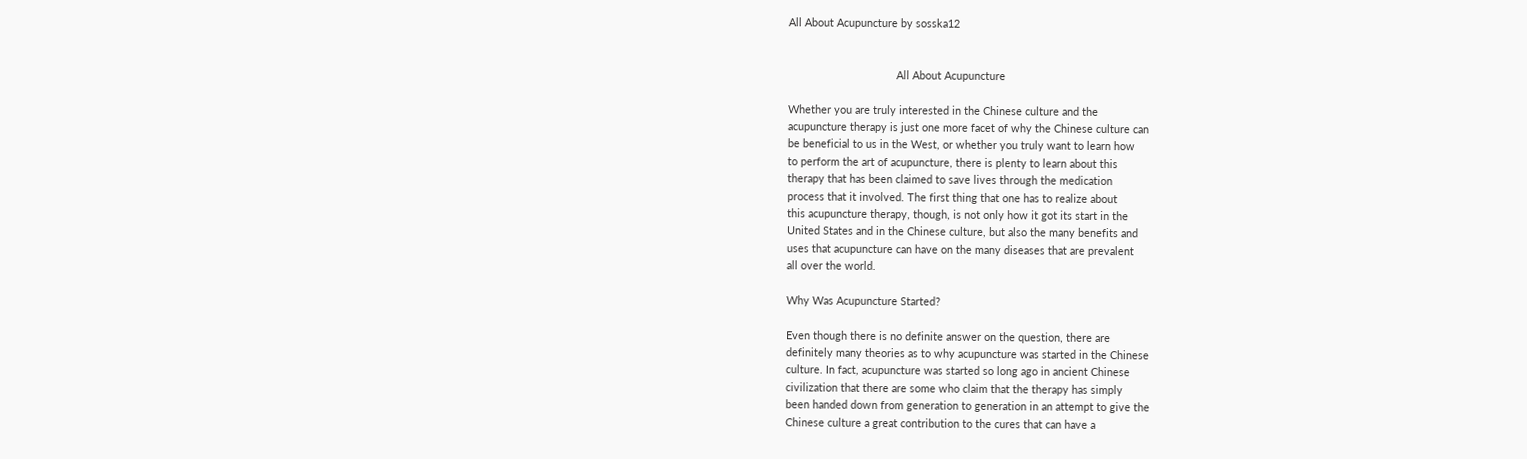All About Acupuncture by sosska12


                                    All About Acupuncture

Whether you are truly interested in the Chinese culture and the
acupuncture therapy is just one more facet of why the Chinese culture can
be beneficial to us in the West, or whether you truly want to learn how
to perform the art of acupuncture, there is plenty to learn about this
therapy that has been claimed to save lives through the medication
process that it involved. The first thing that one has to realize about
this acupuncture therapy, though, is not only how it got its start in the
United States and in the Chinese culture, but also the many benefits and
uses that acupuncture can have on the many diseases that are prevalent
all over the world.

Why Was Acupuncture Started?

Even though there is no definite answer on the question, there are
definitely many theories as to why acupuncture was started in the Chinese
culture. In fact, acupuncture was started so long ago in ancient Chinese
civilization that there are some who claim that the therapy has simply
been handed down from generation to generation in an attempt to give the
Chinese culture a great contribution to the cures that can have a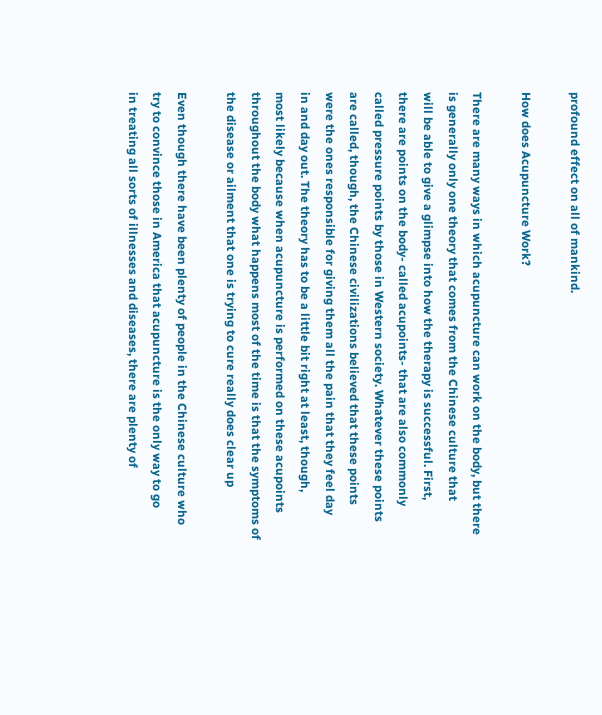profound effect on all of mankind.

How does Acupuncture Work?

There are many ways in which acupuncture can work on the body, but there
is generally only one theory that comes from the Chinese culture that
will be able to give a glimpse into how the therapy is successful. First,
there are points on the body- called acupoints- that are also commonly
called pressure points by those in Western society. Whatever these points
are called, though, the Chinese civilizations believed that these points
were the ones responsible for giving them all the pain that they feel day
in and day out. The theory has to be a little bit right at least, though,
most likely because when acupuncture is performed on these acupoints
throughout the body what happens most of the time is that the symptoms of
the disease or ailment that one is trying to cure really does clear up

Even though there have been plenty of people in the Chinese culture who
try to convince those in America that acupuncture is the only way to go
in treating all sorts of illnesses and diseases, there are plenty of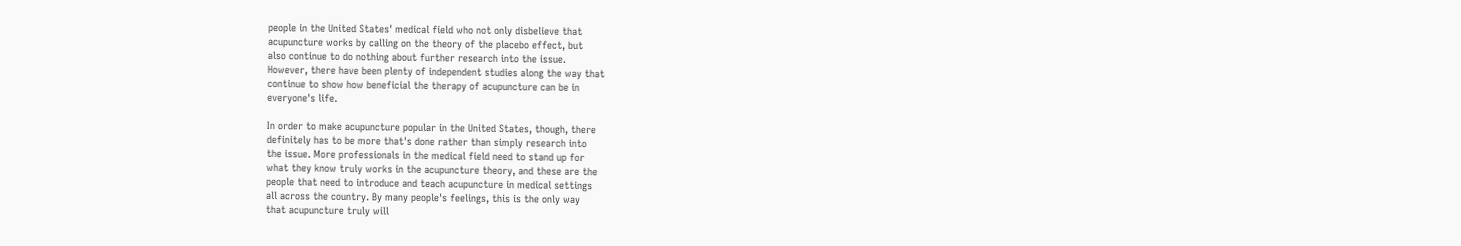people in the United States' medical field who not only disbelieve that
acupuncture works by calling on the theory of the placebo effect, but
also continue to do nothing about further research into the issue.
However, there have been plenty of independent studies along the way that
continue to show how beneficial the therapy of acupuncture can be in
everyone's life.

In order to make acupuncture popular in the United States, though, there
definitely has to be more that's done rather than simply research into
the issue. More professionals in the medical field need to stand up for
what they know truly works in the acupuncture theory, and these are the
people that need to introduce and teach acupuncture in medical settings
all across the country. By many people's feelings, this is the only way
that acupuncture truly will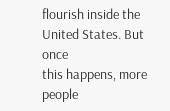flourish inside the United States. But once
this happens, more people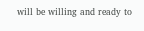will be willing and ready to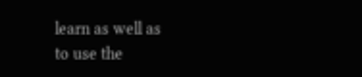learn as well as
to use the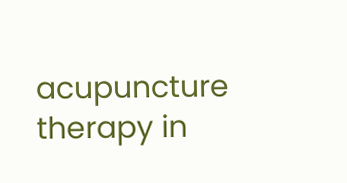acupuncture therapy in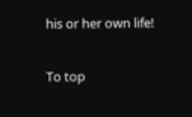his or her own life!

To top